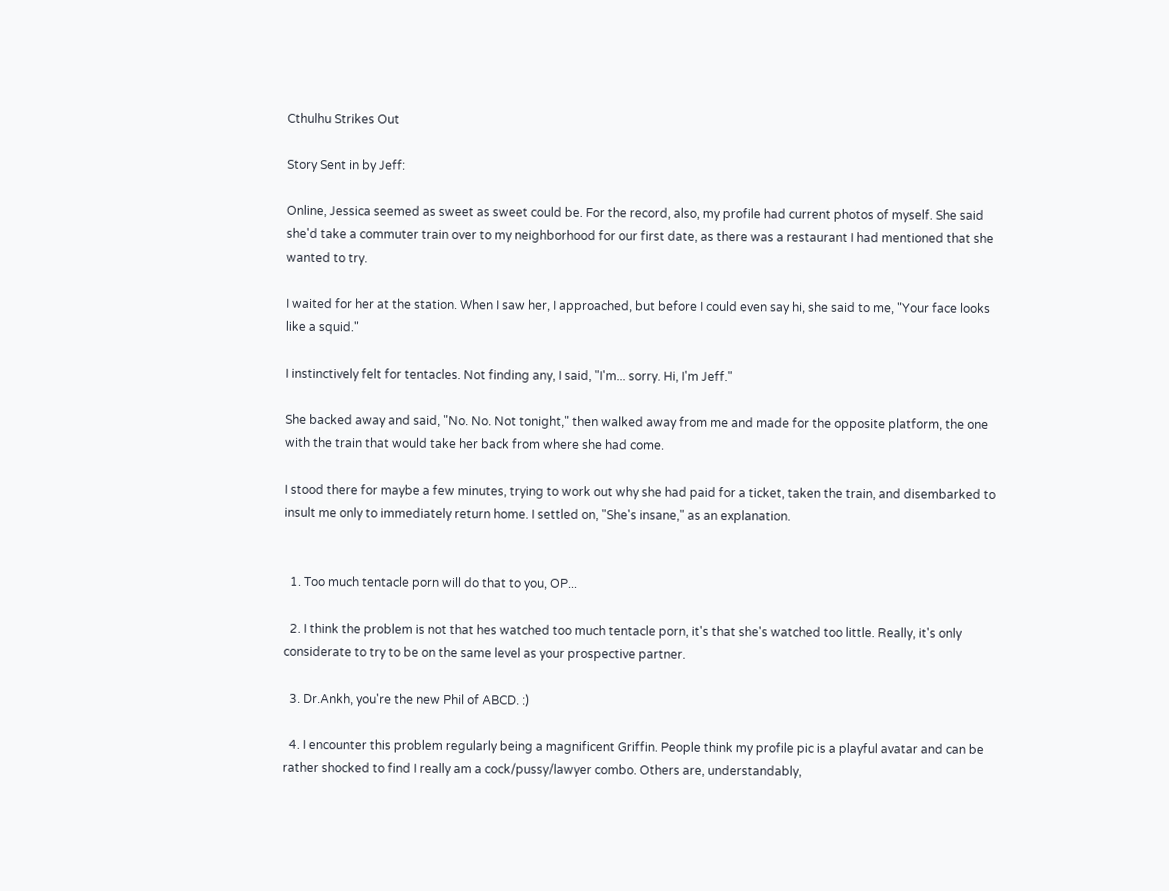Cthulhu Strikes Out

Story Sent in by Jeff:

Online, Jessica seemed as sweet as sweet could be. For the record, also, my profile had current photos of myself. She said she'd take a commuter train over to my neighborhood for our first date, as there was a restaurant I had mentioned that she wanted to try.

I waited for her at the station. When I saw her, I approached, but before I could even say hi, she said to me, "Your face looks like a squid."

I instinctively felt for tentacles. Not finding any, I said, "I'm... sorry. Hi, I'm Jeff."

She backed away and said, "No. No. Not tonight," then walked away from me and made for the opposite platform, the one with the train that would take her back from where she had come.

I stood there for maybe a few minutes, trying to work out why she had paid for a ticket, taken the train, and disembarked to insult me only to immediately return home. I settled on, "She's insane," as an explanation.


  1. Too much tentacle porn will do that to you, OP...

  2. I think the problem is not that hes watched too much tentacle porn, it's that she's watched too little. Really, it's only considerate to try to be on the same level as your prospective partner.

  3. Dr.Ankh, you're the new Phil of ABCD. :)

  4. I encounter this problem regularly being a magnificent Griffin. People think my profile pic is a playful avatar and can be rather shocked to find I really am a cock/pussy/lawyer combo. Others are, understandably,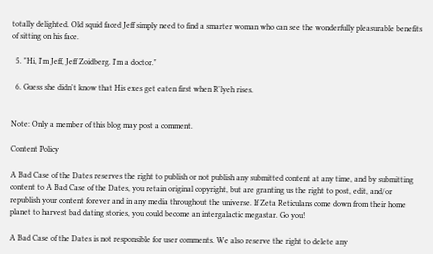totally delighted. Old squid faced Jeff simply need to find a smarter woman who can see the wonderfully pleasurable benefits of sitting on his face.

  5. "Hi, I'm Jeff, Jeff Zoidberg. I'm a doctor."

  6. Guess she didn't know that His exes get eaten first when R'lyeh rises.


Note: Only a member of this blog may post a comment.

Content Policy

A Bad Case of the Dates reserves the right to publish or not publish any submitted content at any time, and by submitting content to A Bad Case of the Dates, you retain original copyright, but are granting us the right to post, edit, and/or republish your content forever and in any media throughout the universe. If Zeta Reticulans come down from their home planet to harvest bad dating stories, you could become an intergalactic megastar. Go you!

A Bad Case of the Dates is not responsible for user comments. We also reserve the right to delete any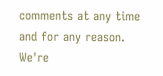comments at any time and for any reason. We're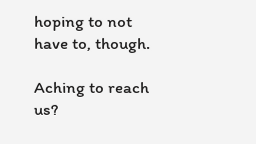hoping to not have to, though.

Aching to reach us?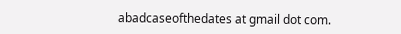abadcaseofthedates at gmail dot com.